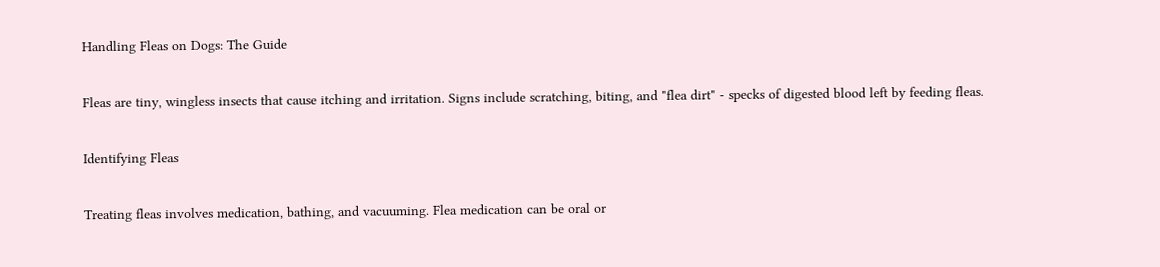Handling Fleas on Dogs: The Guide

Fleas are tiny, wingless insects that cause itching and irritation. Signs include scratching, biting, and "flea dirt" - specks of digested blood left by feeding fleas.

Identifying Fleas

Treating fleas involves medication, bathing, and vacuuming. Flea medication can be oral or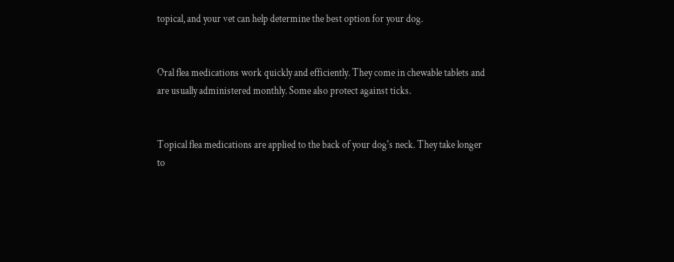topical, and your vet can help determine the best option for your dog.


Oral flea medications work quickly and efficiently. They come in chewable tablets and are usually administered monthly. Some also protect against ticks.


Topical flea medications are applied to the back of your dog's neck. They take longer to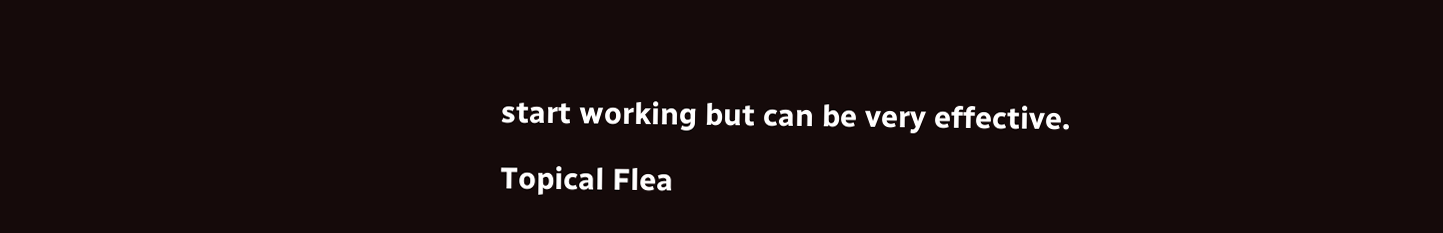start working but can be very effective.

Topical Flea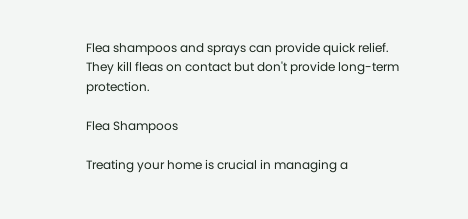Flea shampoos and sprays can provide quick relief. They kill fleas on contact but don't provide long-term protection.

Flea Shampoos

Treating your home is crucial in managing a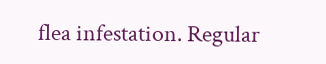flea infestation. Regular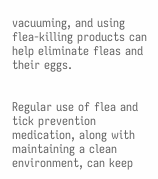vacuuming, and using flea-killing products can help eliminate fleas and their eggs.


Regular use of flea and tick prevention medication, along with maintaining a clean environment, can keep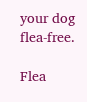your dog flea-free.

Flea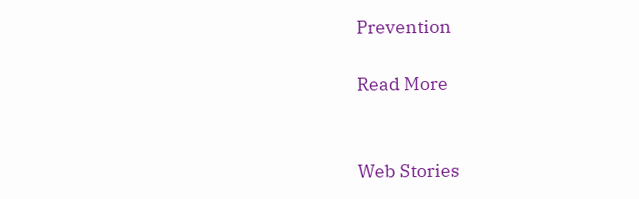Prevention

Read More


Web Stories